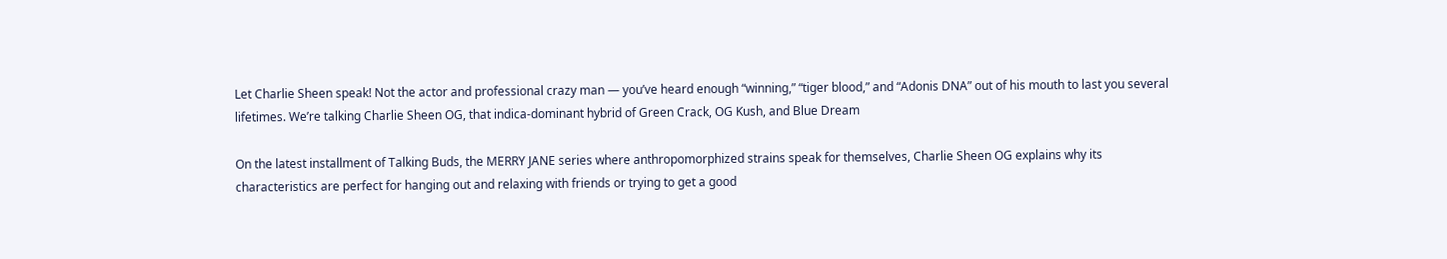Let Charlie Sheen speak! Not the actor and professional crazy man — you’ve heard enough “winning,” “tiger blood,” and “Adonis DNA” out of his mouth to last you several lifetimes. We’re talking Charlie Sheen OG, that indica-dominant hybrid of Green Crack, OG Kush, and Blue Dream

On the latest installment of Talking Buds, the MERRY JANE series where anthropomorphized strains speak for themselves, Charlie Sheen OG explains why its characteristics are perfect for hanging out and relaxing with friends or trying to get a good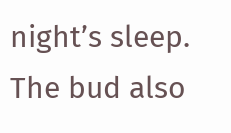night’s sleep. The bud also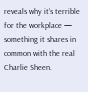reveals why it’s terrible for the workplace — something it shares in common with the real Charlie Sheen.